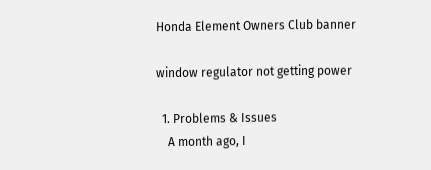Honda Element Owners Club banner

window regulator not getting power

  1. Problems & Issues
    A month ago, I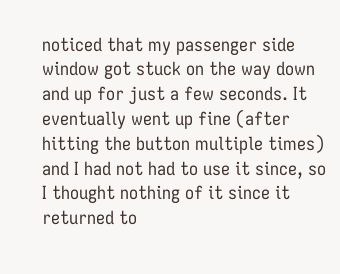noticed that my passenger side window got stuck on the way down and up for just a few seconds. It eventually went up fine (after hitting the button multiple times) and I had not had to use it since, so I thought nothing of it since it returned to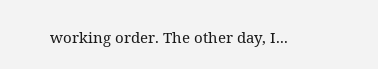working order. The other day, I...